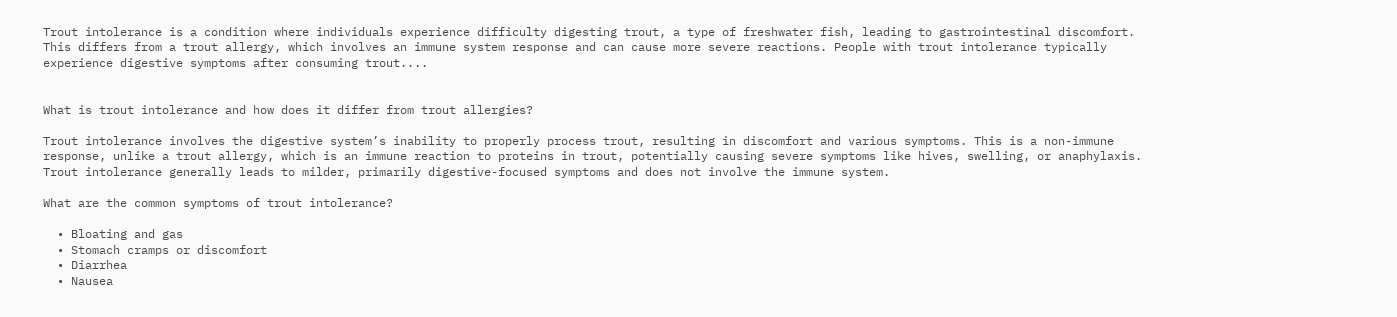Trout intolerance is a condition where individuals experience difficulty digesting trout, a type of freshwater fish, leading to gastrointestinal discomfort. This differs from a trout allergy, which involves an immune system response and can cause more severe reactions. People with trout intolerance typically experience digestive symptoms after consuming trout....


What is trout intolerance and how does it differ from trout allergies?

Trout intolerance involves the digestive system’s inability to properly process trout, resulting in discomfort and various symptoms. This is a non-immune response, unlike a trout allergy, which is an immune reaction to proteins in trout, potentially causing severe symptoms like hives, swelling, or anaphylaxis. Trout intolerance generally leads to milder, primarily digestive-focused symptoms and does not involve the immune system.

What are the common symptoms of trout intolerance?

  • Bloating and gas
  • Stomach cramps or discomfort
  • Diarrhea
  • Nausea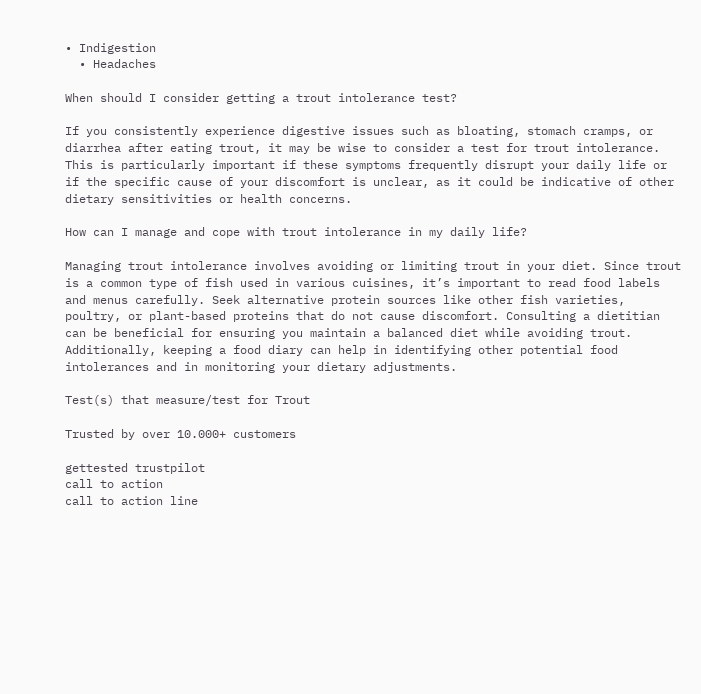• Indigestion
  • Headaches

When should I consider getting a trout intolerance test?

If you consistently experience digestive issues such as bloating, stomach cramps, or diarrhea after eating trout, it may be wise to consider a test for trout intolerance. This is particularly important if these symptoms frequently disrupt your daily life or if the specific cause of your discomfort is unclear, as it could be indicative of other dietary sensitivities or health concerns.

How can I manage and cope with trout intolerance in my daily life?

Managing trout intolerance involves avoiding or limiting trout in your diet. Since trout is a common type of fish used in various cuisines, it’s important to read food labels and menus carefully. Seek alternative protein sources like other fish varieties, poultry, or plant-based proteins that do not cause discomfort. Consulting a dietitian can be beneficial for ensuring you maintain a balanced diet while avoiding trout. Additionally, keeping a food diary can help in identifying other potential food intolerances and in monitoring your dietary adjustments.

Test(s) that measure/test for Trout

Trusted by over 10.000+ customers

gettested trustpilot
call to action
call to action line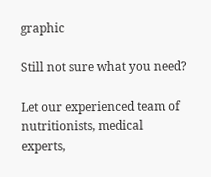graphic

Still not sure what you need?

Let our experienced team of nutritionists, medical experts,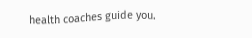health coaches guide you.